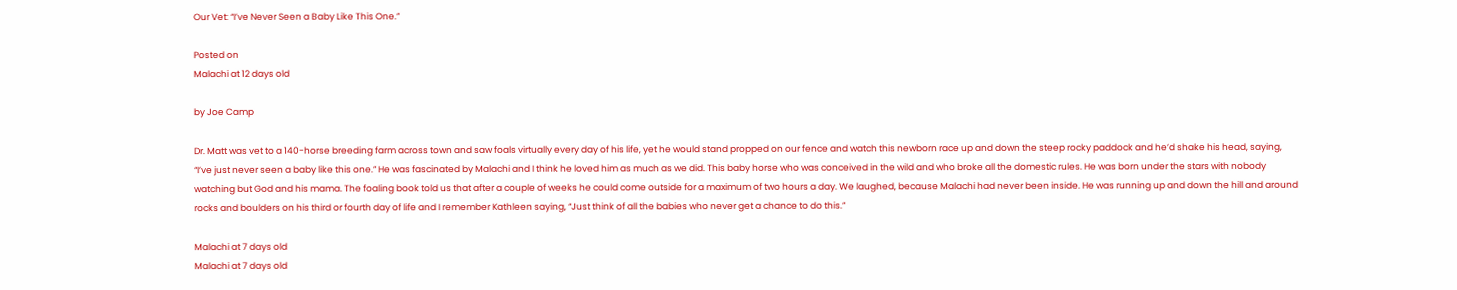Our Vet: “I’ve Never Seen a Baby Like This One.”

Posted on
Malachi at 12 days old

by Joe Camp

Dr. Matt was vet to a 140-horse breeding farm across town and saw foals virtually every day of his life, yet he would stand propped on our fence and watch this newborn race up and down the steep rocky paddock and he’d shake his head, saying, “I’ve just never seen a baby like this one.” He was fascinated by Malachi and I think he loved him as much as we did. This baby horse who was conceived in the wild and who broke all the domestic rules. He was born under the stars with nobody watching but God and his mama. The foaling book told us that after a couple of weeks he could come outside for a maximum of two hours a day. We laughed, because Malachi had never been inside. He was running up and down the hill and around rocks and boulders on his third or fourth day of life and I remember Kathleen saying, “Just think of all the babies who never get a chance to do this.”

Malachi at 7 days old
Malachi at 7 days old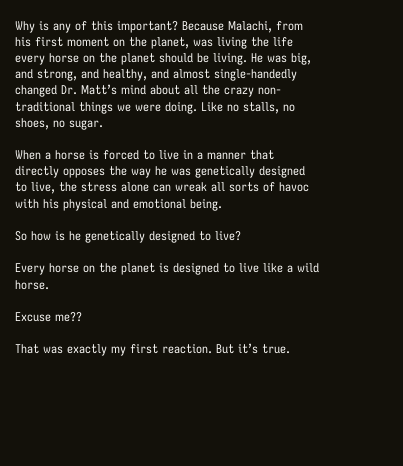Why is any of this important? Because Malachi, from his first moment on the planet, was living the life every horse on the planet should be living. He was big, and strong, and healthy, and almost single-handedly changed Dr. Matt’s mind about all the crazy non-traditional things we were doing. Like no stalls, no shoes, no sugar.

When a horse is forced to live in a manner that directly opposes the way he was genetically designed to live, the stress alone can wreak all sorts of havoc with his physical and emotional being.

So how is he genetically designed to live?

Every horse on the planet is designed to live like a wild horse.

Excuse me??

That was exactly my first reaction. But it’s true.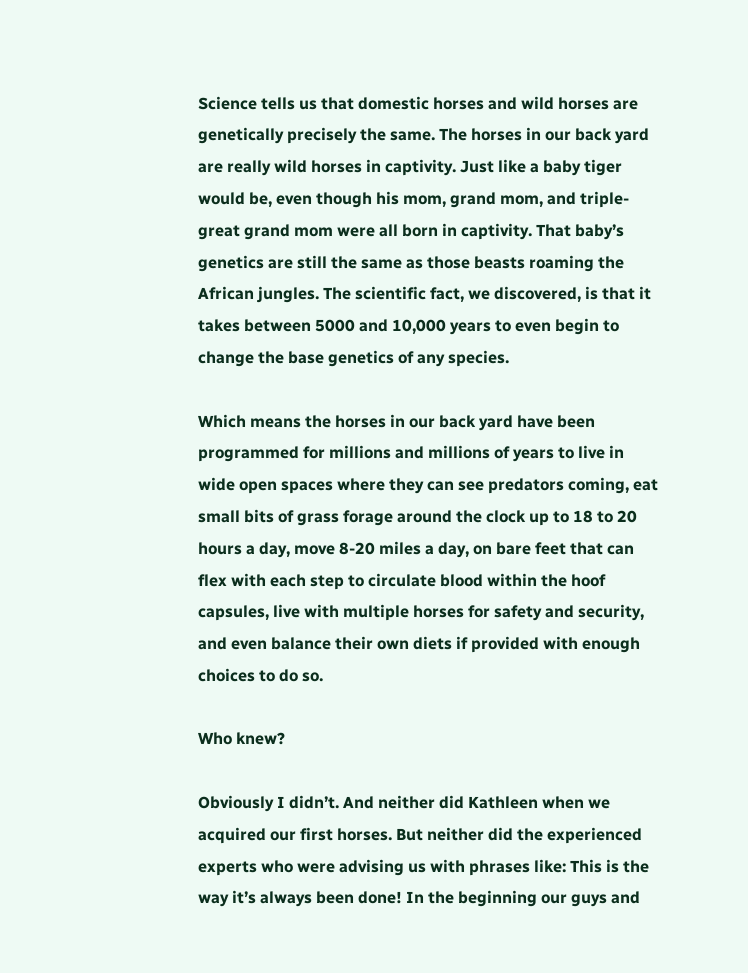Science tells us that domestic horses and wild horses are genetically precisely the same. The horses in our back yard are really wild horses in captivity. Just like a baby tiger would be, even though his mom, grand mom, and triple-great grand mom were all born in captivity. That baby’s genetics are still the same as those beasts roaming the African jungles. The scientific fact, we discovered, is that it takes between 5000 and 10,000 years to even begin to change the base genetics of any species.

Which means the horses in our back yard have been programmed for millions and millions of years to live in wide open spaces where they can see predators coming, eat small bits of grass forage around the clock up to 18 to 20 hours a day, move 8-20 miles a day, on bare feet that can flex with each step to circulate blood within the hoof capsules, live with multiple horses for safety and security, and even balance their own diets if provided with enough choices to do so.

Who knew?

Obviously I didn’t. And neither did Kathleen when we acquired our first horses. But neither did the experienced experts who were advising us with phrases like: This is the way it’s always been done! In the beginning our guys and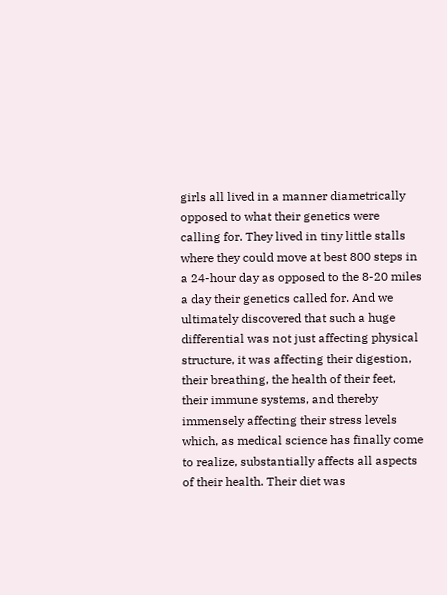girls all lived in a manner diametrically opposed to what their genetics were calling for. They lived in tiny little stalls where they could move at best 800 steps in a 24-hour day as opposed to the 8-20 miles a day their genetics called for. And we ultimately discovered that such a huge differential was not just affecting physical structure, it was affecting their digestion, their breathing, the health of their feet, their immune systems, and thereby immensely affecting their stress levels which, as medical science has finally come to realize, substantially affects all aspects of their health. Their diet was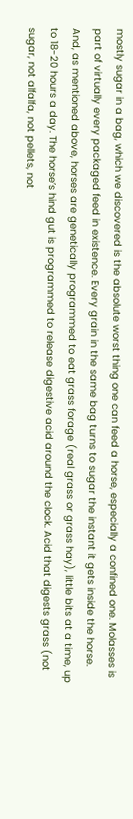mostly sugar in a bag, which we discovered is the absolute worst thing one can feed a horse, especially a confined one. Molasses is part of virtually every packaged feed in existence. Every grain in the same bag turns to sugar the instant it gets inside the horse. And, as mentioned above, horses are genetically programmed to eat grass forage (real grass or grass hay), little bits at a time, up to 18-20 hours a day. The horse’s hind gut is programmed to release digestive acid around the clock. Acid that digests grass (not sugar, not alfalfa, not pellets, not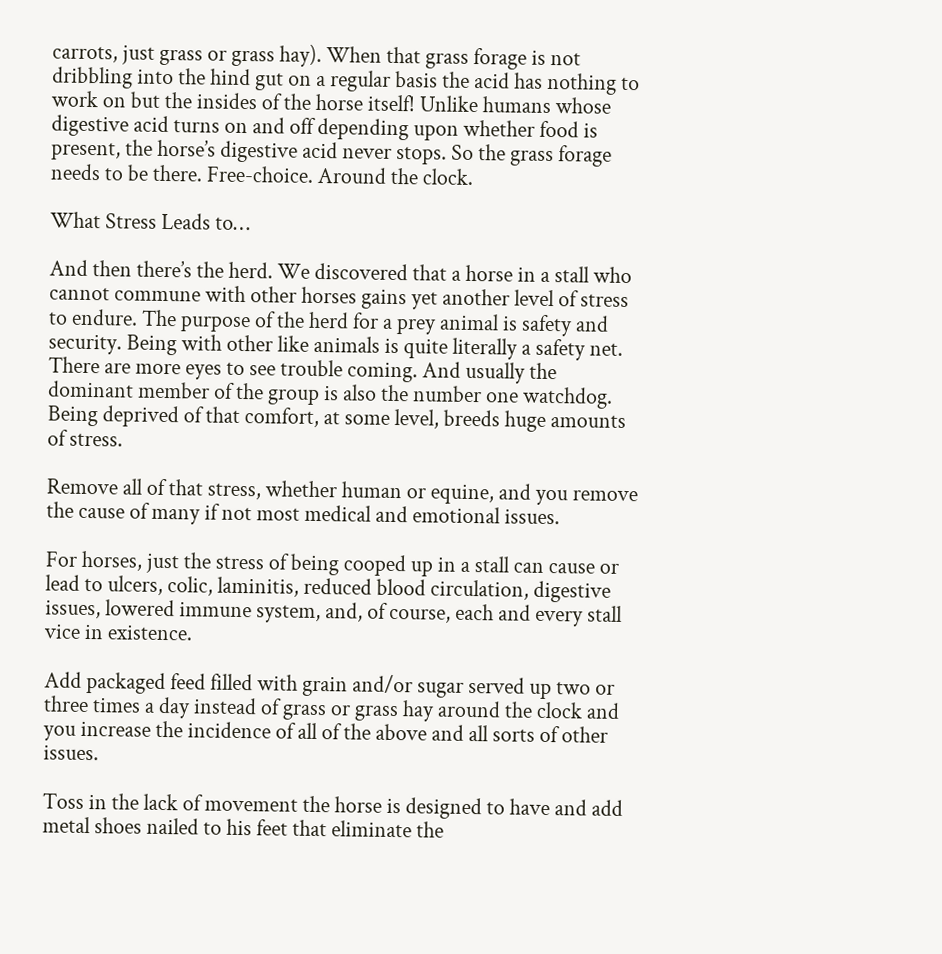carrots, just grass or grass hay). When that grass forage is not dribbling into the hind gut on a regular basis the acid has nothing to work on but the insides of the horse itself! Unlike humans whose digestive acid turns on and off depending upon whether food is present, the horse’s digestive acid never stops. So the grass forage needs to be there. Free-choice. Around the clock.

What Stress Leads to…

And then there’s the herd. We discovered that a horse in a stall who cannot commune with other horses gains yet another level of stress to endure. The purpose of the herd for a prey animal is safety and security. Being with other like animals is quite literally a safety net. There are more eyes to see trouble coming. And usually the dominant member of the group is also the number one watchdog. Being deprived of that comfort, at some level, breeds huge amounts of stress.

Remove all of that stress, whether human or equine, and you remove the cause of many if not most medical and emotional issues.

For horses, just the stress of being cooped up in a stall can cause or lead to ulcers, colic, laminitis, reduced blood circulation, digestive issues, lowered immune system, and, of course, each and every stall vice in existence.

Add packaged feed filled with grain and/or sugar served up two or three times a day instead of grass or grass hay around the clock and you increase the incidence of all of the above and all sorts of other issues.

Toss in the lack of movement the horse is designed to have and add metal shoes nailed to his feet that eliminate the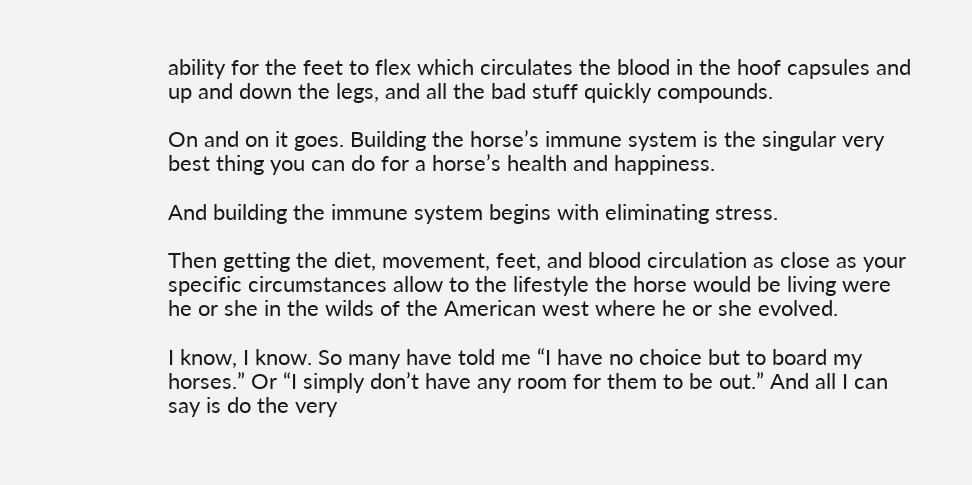ability for the feet to flex which circulates the blood in the hoof capsules and up and down the legs, and all the bad stuff quickly compounds.

On and on it goes. Building the horse’s immune system is the singular very best thing you can do for a horse’s health and happiness.

And building the immune system begins with eliminating stress.

Then getting the diet, movement, feet, and blood circulation as close as your specific circumstances allow to the lifestyle the horse would be living were he or she in the wilds of the American west where he or she evolved.

I know, I know. So many have told me “I have no choice but to board my horses.” Or “I simply don’t have any room for them to be out.” And all I can say is do the very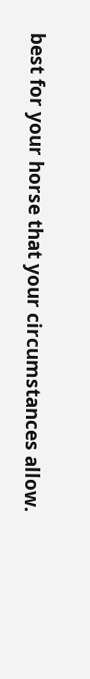best for your horse that your circumstances allow.